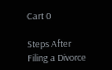Cart 0

Steps After Filing a Divorce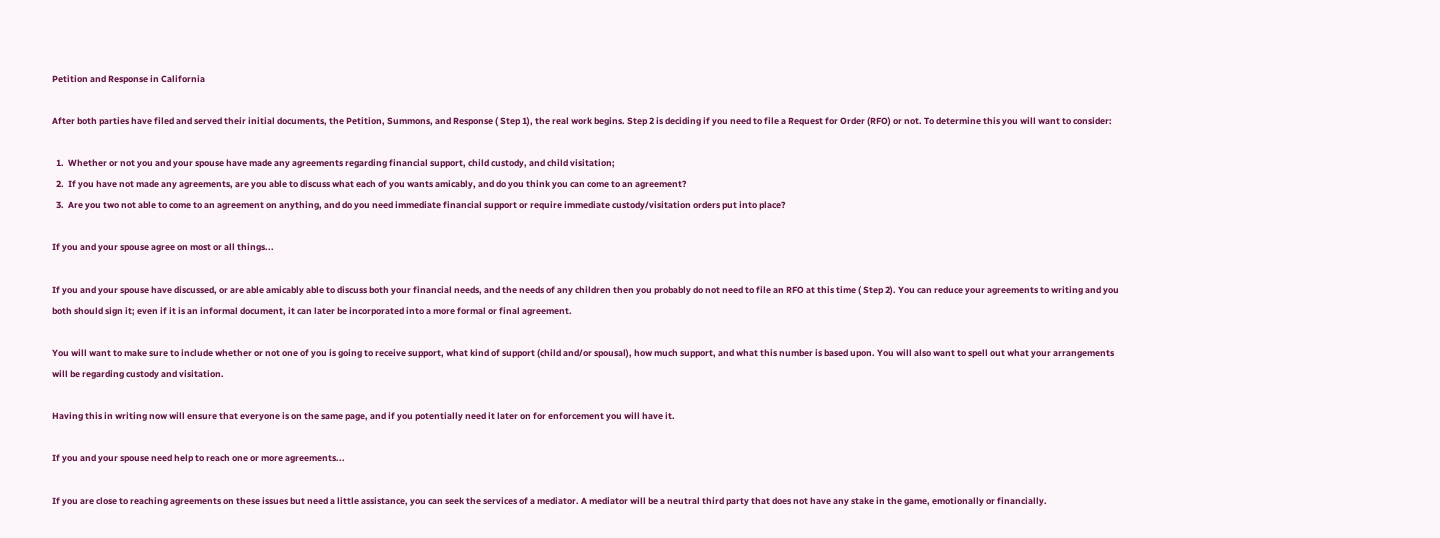Petition and Response in California

After both parties have filed and served their initial documents, the Petition, Summons, and Response ( Step 1), the real work begins. Step 2 is deciding if you need to file a Request for Order (RFO) or not. To determine this you will want to consider:

  1.  Whether or not you and your spouse have made any agreements regarding financial support, child custody, and child visitation;
  2.  If you have not made any agreements, are you able to discuss what each of you wants amicably, and do you think you can come to an agreement?
  3.  Are you two not able to come to an agreement on anything, and do you need immediate financial support or require immediate custody/visitation orders put into place?

If you and your spouse agree on most or all things...

If you and your spouse have discussed, or are able amicably able to discuss both your financial needs, and the needs of any children then you probably do not need to file an RFO at this time ( Step 2). You can reduce your agreements to writing and you both should sign it; even if it is an informal document, it can later be incorporated into a more formal or final agreement.

You will want to make sure to include whether or not one of you is going to receive support, what kind of support (child and/or spousal), how much support, and what this number is based upon. You will also want to spell out what your arrangements will be regarding custody and visitation.

Having this in writing now will ensure that everyone is on the same page, and if you potentially need it later on for enforcement you will have it.

If you and your spouse need help to reach one or more agreements...

If you are close to reaching agreements on these issues but need a little assistance, you can seek the services of a mediator. A mediator will be a neutral third party that does not have any stake in the game, emotionally or financially.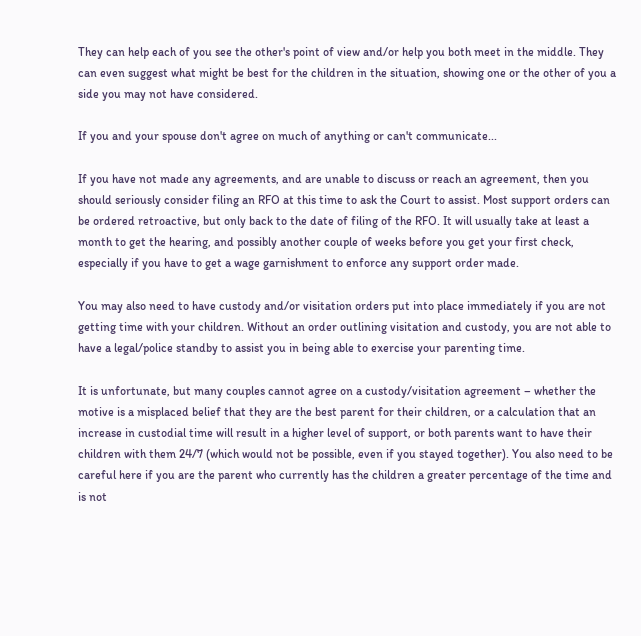They can help each of you see the other's point of view and/or help you both meet in the middle. They can even suggest what might be best for the children in the situation, showing one or the other of you a side you may not have considered.

If you and your spouse don't agree on much of anything or can't communicate...

If you have not made any agreements, and are unable to discuss or reach an agreement, then you should seriously consider filing an RFO at this time to ask the Court to assist. Most support orders can be ordered retroactive, but only back to the date of filing of the RFO. It will usually take at least a month to get the hearing, and possibly another couple of weeks before you get your first check, especially if you have to get a wage garnishment to enforce any support order made.

You may also need to have custody and/or visitation orders put into place immediately if you are not getting time with your children. Without an order outlining visitation and custody, you are not able to have a legal/police standby to assist you in being able to exercise your parenting time.

It is unfortunate, but many couples cannot agree on a custody/visitation agreement – whether the motive is a misplaced belief that they are the best parent for their children, or a calculation that an increase in custodial time will result in a higher level of support, or both parents want to have their children with them 24/7 (which would not be possible, even if you stayed together). You also need to be careful here if you are the parent who currently has the children a greater percentage of the time and is not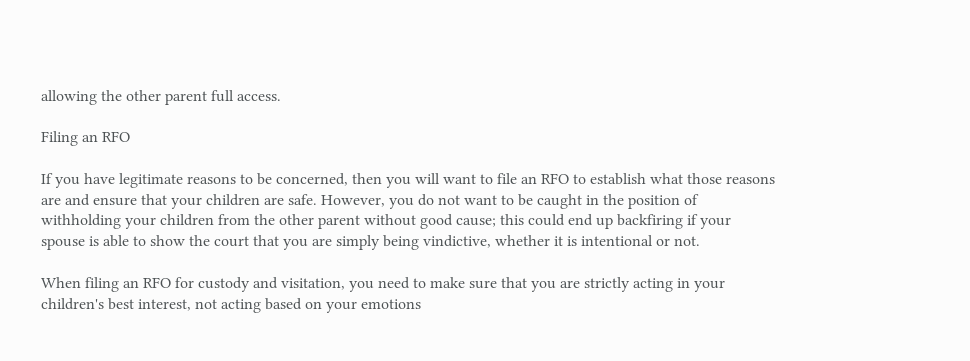allowing the other parent full access.

Filing an RFO

If you have legitimate reasons to be concerned, then you will want to file an RFO to establish what those reasons are and ensure that your children are safe. However, you do not want to be caught in the position of withholding your children from the other parent without good cause; this could end up backfiring if your spouse is able to show the court that you are simply being vindictive, whether it is intentional or not.

When filing an RFO for custody and visitation, you need to make sure that you are strictly acting in your children's best interest, not acting based on your emotions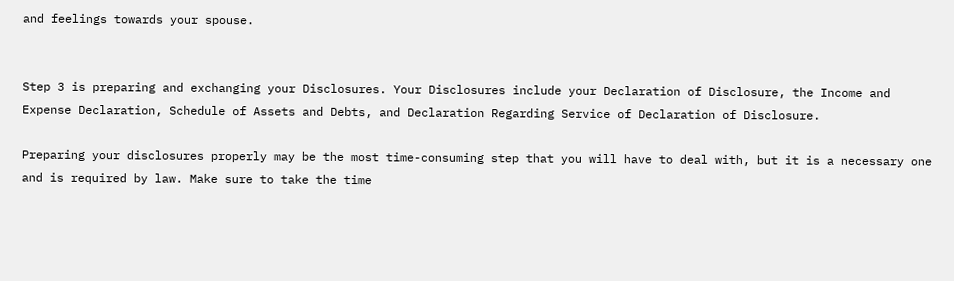and feelings towards your spouse.


Step 3 is preparing and exchanging your Disclosures. Your Disclosures include your Declaration of Disclosure, the Income and Expense Declaration, Schedule of Assets and Debts, and Declaration Regarding Service of Declaration of Disclosure.

Preparing your disclosures properly may be the most time-consuming step that you will have to deal with, but it is a necessary one and is required by law. Make sure to take the time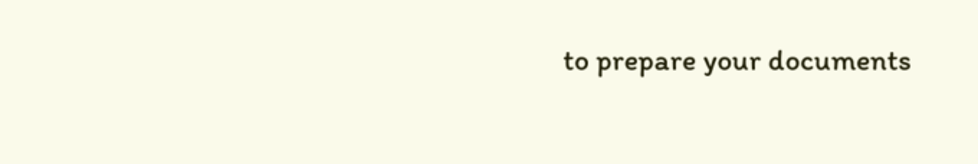to prepare your documents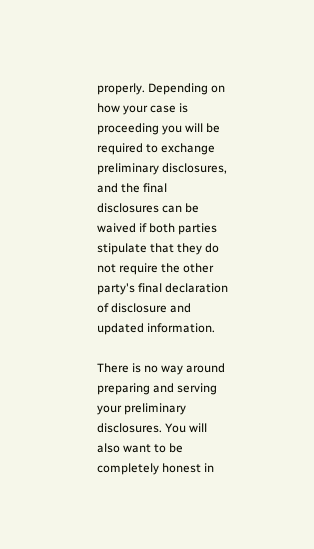properly. Depending on how your case is proceeding you will be required to exchange preliminary disclosures, and the final disclosures can be waived if both parties stipulate that they do not require the other party's final declaration of disclosure and updated information.

There is no way around preparing and serving your preliminary disclosures. You will also want to be completely honest in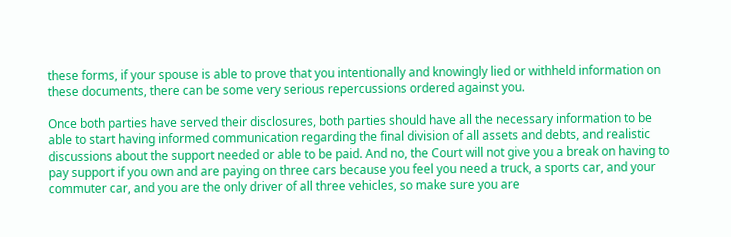these forms, if your spouse is able to prove that you intentionally and knowingly lied or withheld information on these documents, there can be some very serious repercussions ordered against you.

Once both parties have served their disclosures, both parties should have all the necessary information to be able to start having informed communication regarding the final division of all assets and debts, and realistic discussions about the support needed or able to be paid. And no, the Court will not give you a break on having to pay support if you own and are paying on three cars because you feel you need a truck, a sports car, and your commuter car, and you are the only driver of all three vehicles, so make sure you are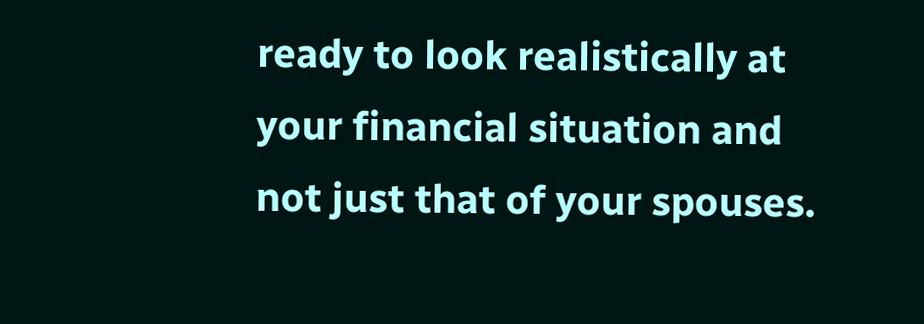ready to look realistically at your financial situation and not just that of your spouses.